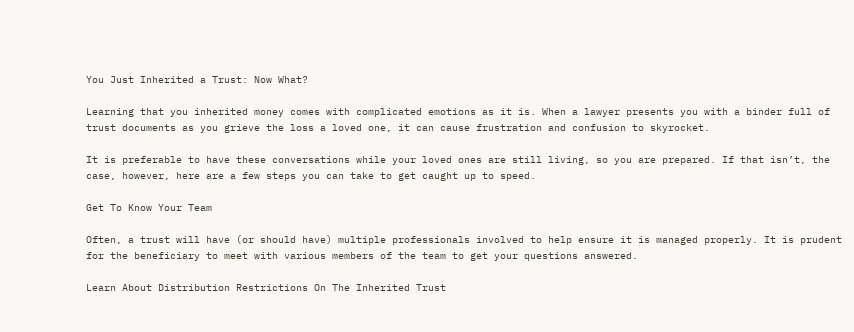You Just Inherited a Trust: Now What?

Learning that you inherited money comes with complicated emotions as it is. When a lawyer presents you with a binder full of trust documents as you grieve the loss a loved one, it can cause frustration and confusion to skyrocket.

It is preferable to have these conversations while your loved ones are still living, so you are prepared. If that isn’t, the case, however, here are a few steps you can take to get caught up to speed.

Get To Know Your Team

Often, a trust will have (or should have) multiple professionals involved to help ensure it is managed properly. It is prudent for the beneficiary to meet with various members of the team to get your questions answered.

Learn About Distribution Restrictions On The Inherited Trust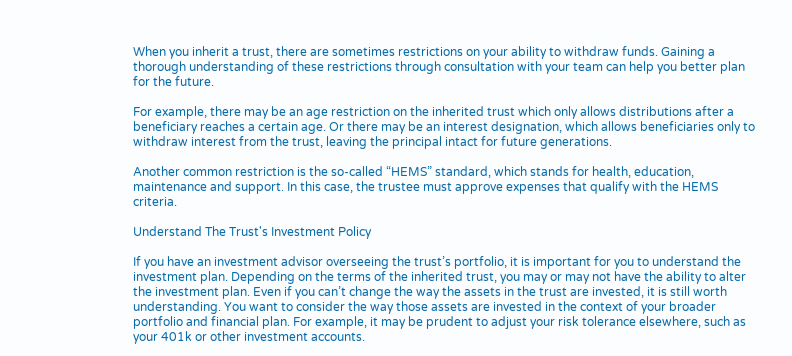When you inherit a trust, there are sometimes restrictions on your ability to withdraw funds. Gaining a thorough understanding of these restrictions through consultation with your team can help you better plan for the future.

For example, there may be an age restriction on the inherited trust which only allows distributions after a beneficiary reaches a certain age. Or there may be an interest designation, which allows beneficiaries only to withdraw interest from the trust, leaving the principal intact for future generations.

Another common restriction is the so-called “HEMS” standard, which stands for health, education, maintenance and support. In this case, the trustee must approve expenses that qualify with the HEMS criteria.

Understand The Trust's Investment Policy

If you have an investment advisor overseeing the trust’s portfolio, it is important for you to understand the investment plan. Depending on the terms of the inherited trust, you may or may not have the ability to alter the investment plan. Even if you can’t change the way the assets in the trust are invested, it is still worth understanding. You want to consider the way those assets are invested in the context of your broader portfolio and financial plan. For example, it may be prudent to adjust your risk tolerance elsewhere, such as your 401k or other investment accounts.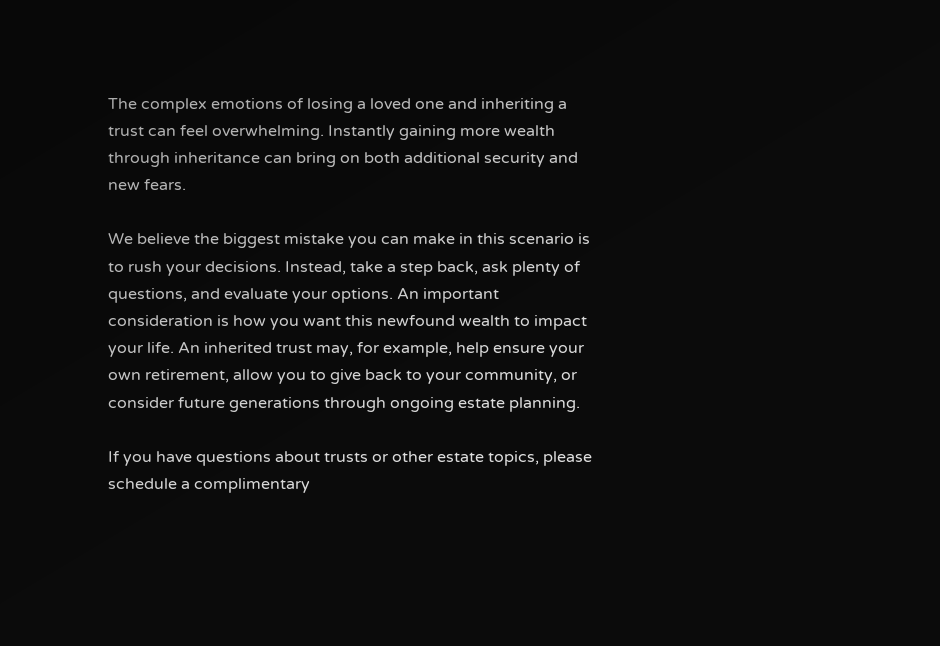The complex emotions of losing a loved one and inheriting a trust can feel overwhelming. Instantly gaining more wealth through inheritance can bring on both additional security and new fears.

We believe the biggest mistake you can make in this scenario is to rush your decisions. Instead, take a step back, ask plenty of questions, and evaluate your options. An important consideration is how you want this newfound wealth to impact your life. An inherited trust may, for example, help ensure your own retirement, allow you to give back to your community, or consider future generations through ongoing estate planning.

If you have questions about trusts or other estate topics, please schedule a complimentary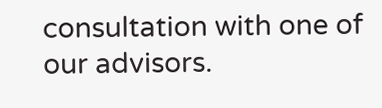consultation with one of our advisors.